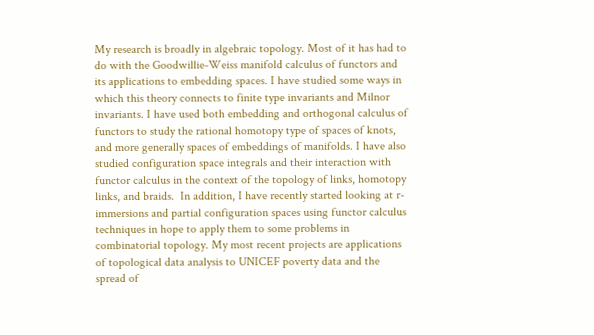My research is broadly in algebraic topology. Most of it has had to do with the Goodwillie-Weiss manifold calculus of functors and its applications to embedding spaces. I have studied some ways in which this theory connects to finite type invariants and Milnor invariants. I have used both embedding and orthogonal calculus of functors to study the rational homotopy type of spaces of knots, and more generally spaces of embeddings of manifolds. I have also studied configuration space integrals and their interaction with functor calculus in the context of the topology of links, homotopy links, and braids.  In addition, I have recently started looking at r-immersions and partial configuration spaces using functor calculus techniques in hope to apply them to some problems in combinatorial topology. My most recent projects are applications of topological data analysis to UNICEF poverty data and the spread of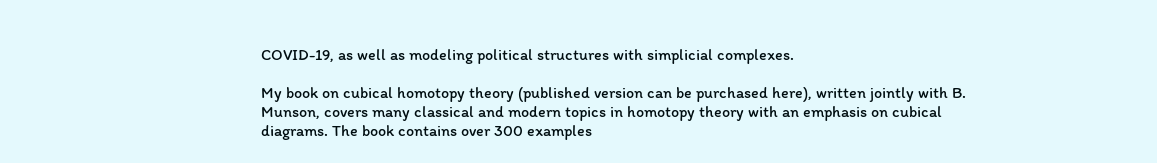COVID-19, as well as modeling political structures with simplicial complexes.

My book on cubical homotopy theory (published version can be purchased here), written jointly with B. Munson, covers many classical and modern topics in homotopy theory with an emphasis on cubical diagrams. The book contains over 300 examples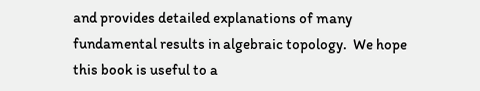and provides detailed explanations of many fundamental results in algebraic topology.  We hope this book is useful to a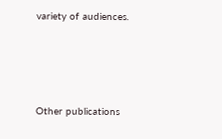variety of audiences.




Other publications